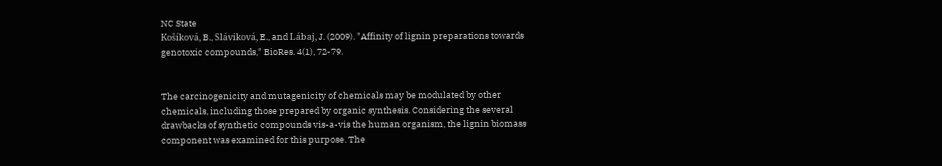NC State
Košíková, B., Sláviková, E., and Lábaj, J. (2009). "Affinity of lignin preparations towards genotoxic compounds," BioRes. 4(1), 72-79.


The carcinogenicity and mutagenicity of chemicals may be modulated by other chemicals, including those prepared by organic synthesis. Considering the several drawbacks of synthetic compounds vis-a-vis the human organism, the lignin biomass component was examined for this purpose. The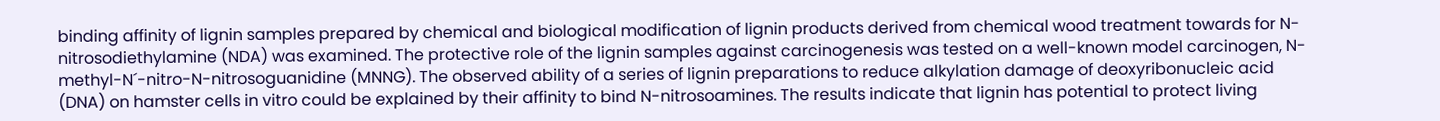binding affinity of lignin samples prepared by chemical and biological modification of lignin products derived from chemical wood treatment towards for N-nitrosodiethylamine (NDA) was examined. The protective role of the lignin samples against carcinogenesis was tested on a well-known model carcinogen, N-methyl-N´-nitro-N-nitrosoguanidine (MNNG). The observed ability of a series of lignin preparations to reduce alkylation damage of deoxyribonucleic acid (DNA) on hamster cells in vitro could be explained by their affinity to bind N-nitrosoamines. The results indicate that lignin has potential to protect living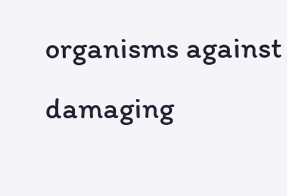organisms against damaging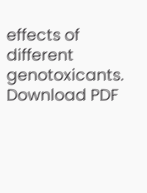effects of different genotoxicants.
Download PDF